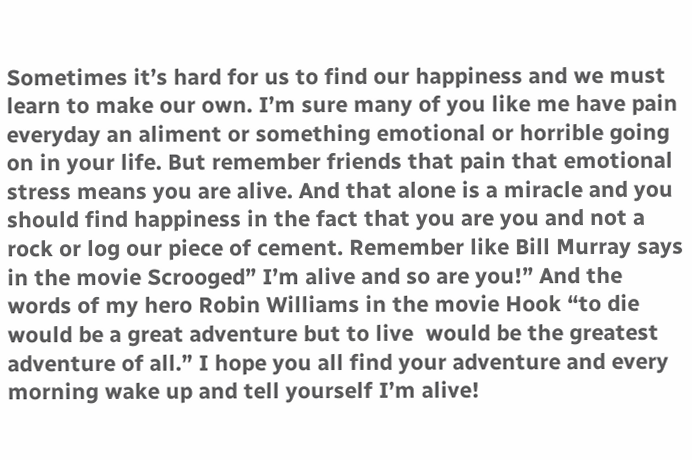Sometimes it’s hard for us to find our happiness and we must learn to make our own. I’m sure many of you like me have pain everyday an aliment or something emotional or horrible going on in your life. But remember friends that pain that emotional stress means you are alive. And that alone is a miracle and you should find happiness in the fact that you are you and not a rock or log our piece of cement. Remember like Bill Murray says in the movie Scrooged” I’m alive and so are you!” And the words of my hero Robin Williams in the movie Hook “to die  would be a great adventure but to live  would be the greatest adventure of all.” I hope you all find your adventure and every morning wake up and tell yourself I’m alive!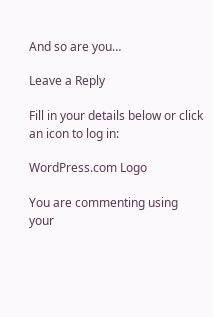And so are you…

Leave a Reply

Fill in your details below or click an icon to log in:

WordPress.com Logo

You are commenting using your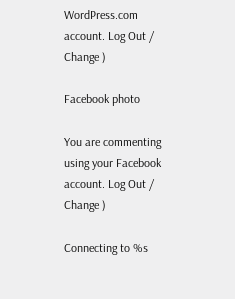WordPress.com account. Log Out /  Change )

Facebook photo

You are commenting using your Facebook account. Log Out /  Change )

Connecting to %s